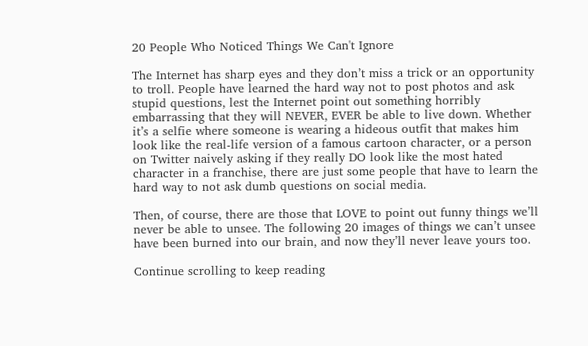20 People Who Noticed Things We Can't Ignore

The Internet has sharp eyes and they don’t miss a trick or an opportunity to troll. People have learned the hard way not to post photos and ask stupid questions, lest the Internet point out something horribly embarrassing that they will NEVER, EVER be able to live down. Whether it’s a selfie where someone is wearing a hideous outfit that makes him look like the real-life version of a famous cartoon character, or a person on Twitter naively asking if they really DO look like the most hated character in a franchise, there are just some people that have to learn the hard way to not ask dumb questions on social media.

Then, of course, there are those that LOVE to point out funny things we’ll never be able to unsee. The following 20 images of things we can’t unsee have been burned into our brain, and now they’ll never leave yours too.

Continue scrolling to keep reading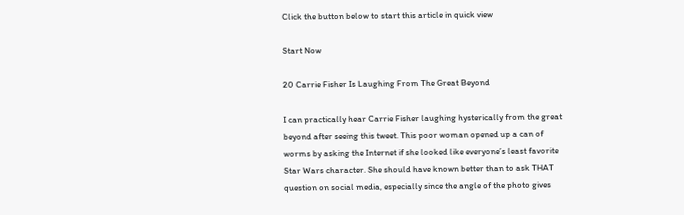Click the button below to start this article in quick view

Start Now

20 Carrie Fisher Is Laughing From The Great Beyond

I can practically hear Carrie Fisher laughing hysterically from the great beyond after seeing this tweet. This poor woman opened up a can of worms by asking the Internet if she looked like everyone’s least favorite Star Wars character. She should have known better than to ask THAT question on social media, especially since the angle of the photo gives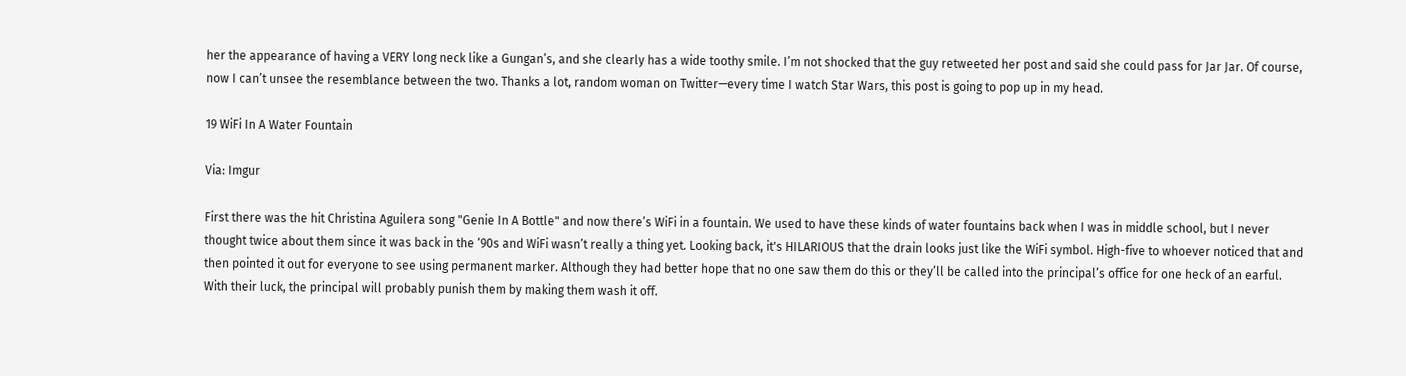her the appearance of having a VERY long neck like a Gungan’s, and she clearly has a wide toothy smile. I’m not shocked that the guy retweeted her post and said she could pass for Jar Jar. Of course, now I can’t unsee the resemblance between the two. Thanks a lot, random woman on Twitter—every time I watch Star Wars, this post is going to pop up in my head.

19 WiFi In A Water Fountain

Via: Imgur

First there was the hit Christina Aguilera song "Genie In A Bottle" and now there’s WiFi in a fountain. We used to have these kinds of water fountains back when I was in middle school, but I never thought twice about them since it was back in the ‘90s and WiFi wasn’t really a thing yet. Looking back, it's HILARIOUS that the drain looks just like the WiFi symbol. High-five to whoever noticed that and then pointed it out for everyone to see using permanent marker. Although they had better hope that no one saw them do this or they’ll be called into the principal’s office for one heck of an earful. With their luck, the principal will probably punish them by making them wash it off.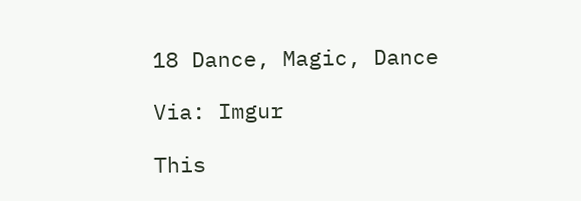18 Dance, Magic, Dance

Via: Imgur

This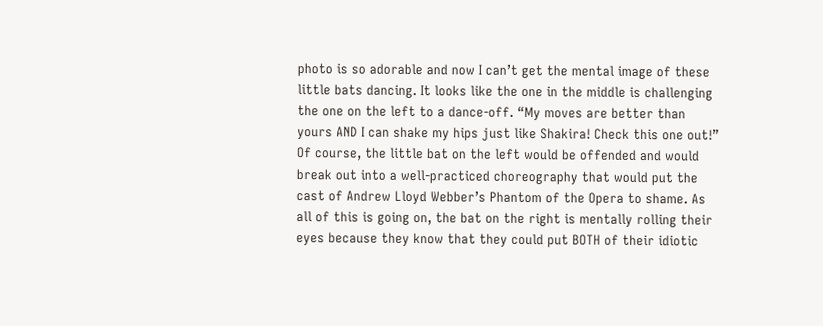photo is so adorable and now I can’t get the mental image of these little bats dancing. It looks like the one in the middle is challenging the one on the left to a dance-off. “My moves are better than yours AND I can shake my hips just like Shakira! Check this one out!” Of course, the little bat on the left would be offended and would break out into a well-practiced choreography that would put the cast of Andrew Lloyd Webber’s Phantom of the Opera to shame. As all of this is going on, the bat on the right is mentally rolling their eyes because they know that they could put BOTH of their idiotic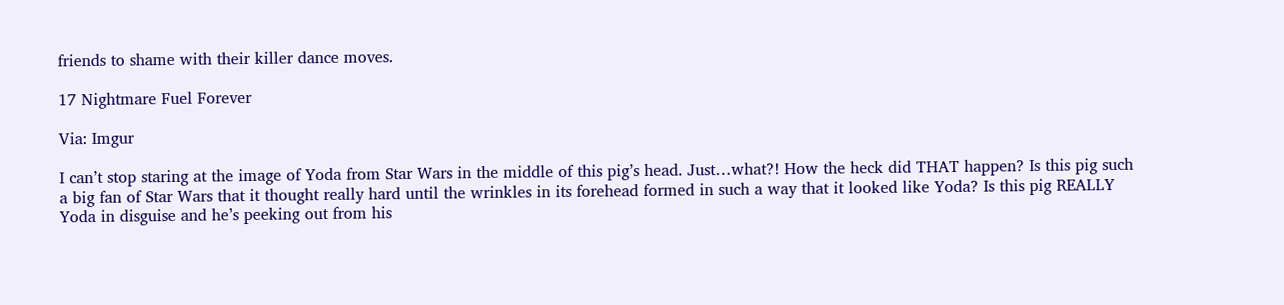friends to shame with their killer dance moves.

17 Nightmare Fuel Forever

Via: Imgur

I can’t stop staring at the image of Yoda from Star Wars in the middle of this pig’s head. Just…what?! How the heck did THAT happen? Is this pig such a big fan of Star Wars that it thought really hard until the wrinkles in its forehead formed in such a way that it looked like Yoda? Is this pig REALLY Yoda in disguise and he’s peeking out from his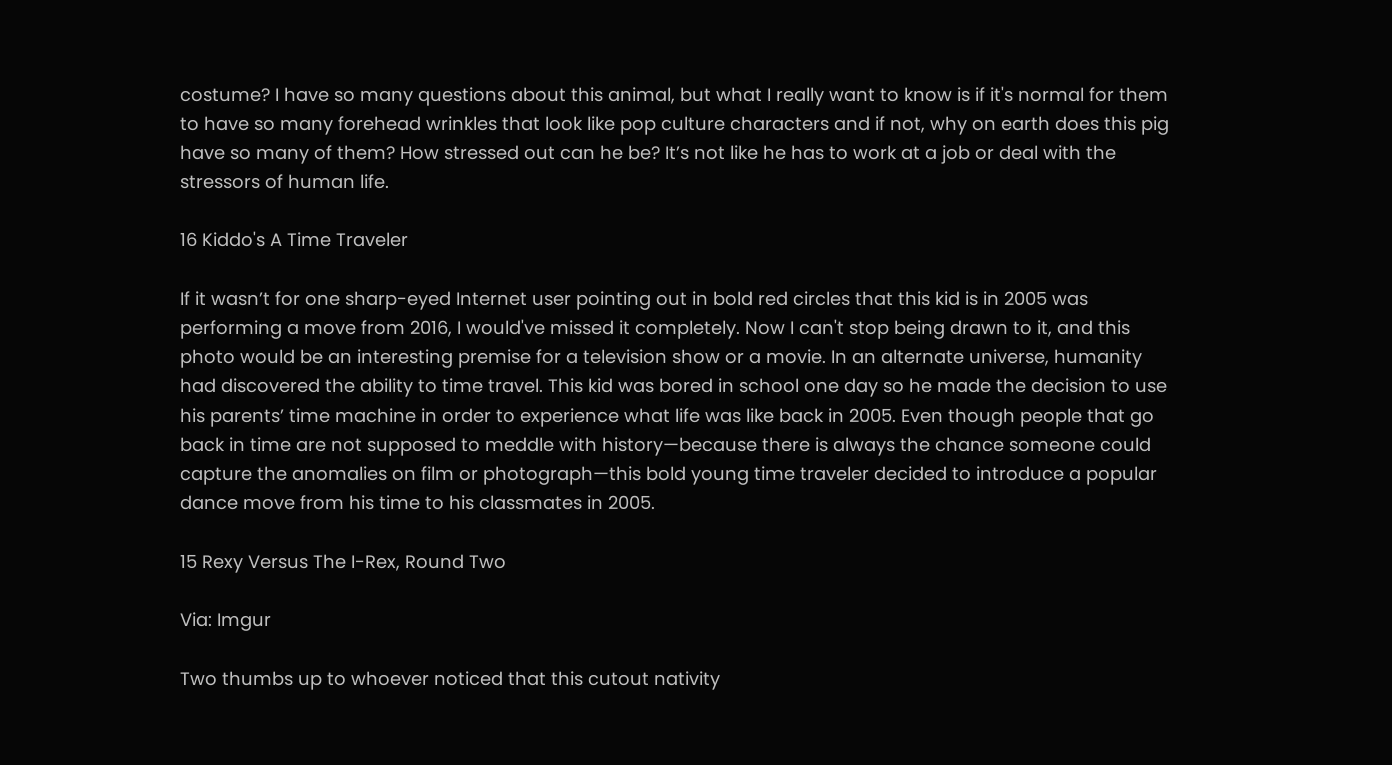costume? I have so many questions about this animal, but what I really want to know is if it's normal for them to have so many forehead wrinkles that look like pop culture characters and if not, why on earth does this pig have so many of them? How stressed out can he be? It’s not like he has to work at a job or deal with the stressors of human life.

16 Kiddo's A Time Traveler

If it wasn’t for one sharp-eyed Internet user pointing out in bold red circles that this kid is in 2005 was performing a move from 2016, I would've missed it completely. Now I can't stop being drawn to it, and this photo would be an interesting premise for a television show or a movie. In an alternate universe, humanity had discovered the ability to time travel. This kid was bored in school one day so he made the decision to use his parents’ time machine in order to experience what life was like back in 2005. Even though people that go back in time are not supposed to meddle with history—because there is always the chance someone could capture the anomalies on film or photograph—this bold young time traveler decided to introduce a popular dance move from his time to his classmates in 2005.

15 Rexy Versus The I-Rex, Round Two

Via: Imgur

Two thumbs up to whoever noticed that this cutout nativity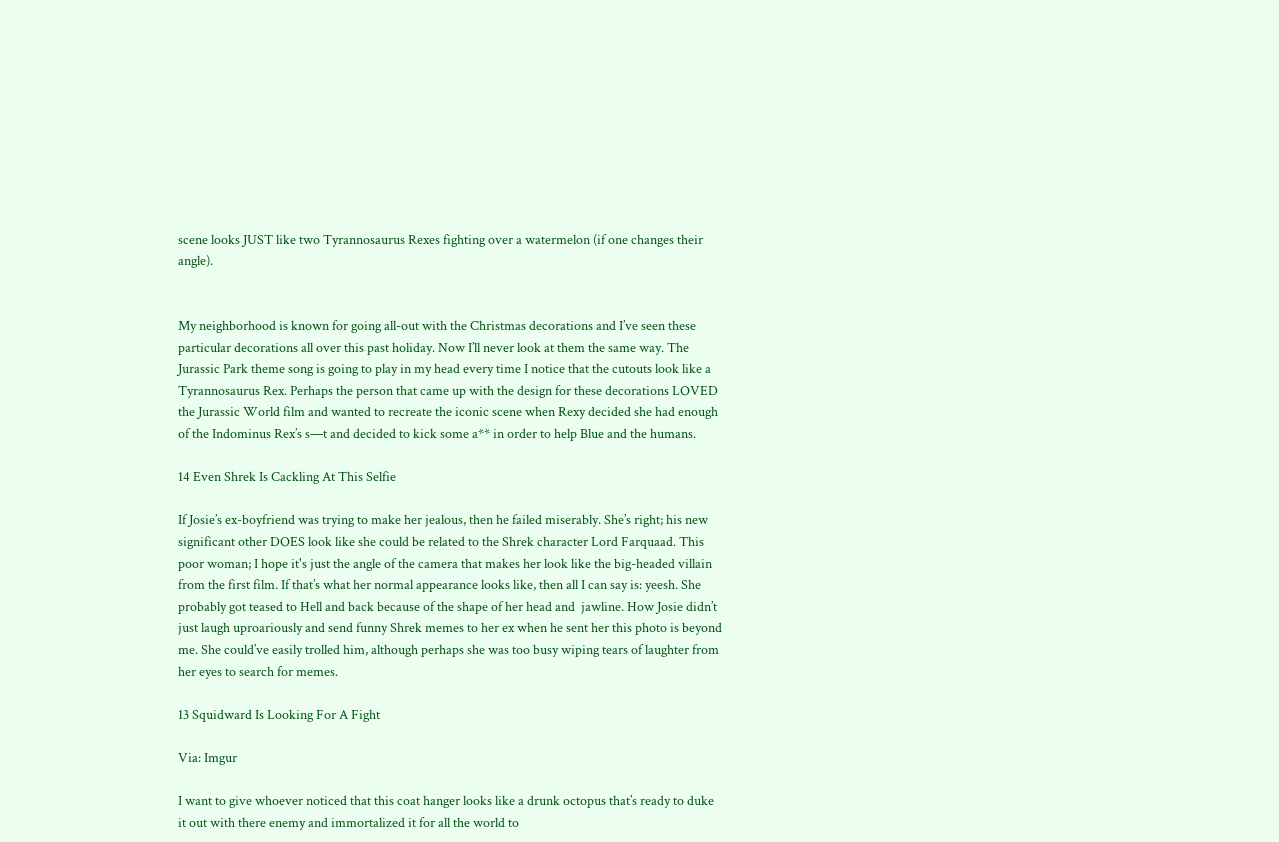scene looks JUST like two Tyrannosaurus Rexes fighting over a watermelon (if one changes their angle).


My neighborhood is known for going all-out with the Christmas decorations and I’ve seen these particular decorations all over this past holiday. Now I’ll never look at them the same way. The Jurassic Park theme song is going to play in my head every time I notice that the cutouts look like a Tyrannosaurus Rex. Perhaps the person that came up with the design for these decorations LOVED the Jurassic World film and wanted to recreate the iconic scene when Rexy decided she had enough of the Indominus Rex’s s—t and decided to kick some a** in order to help Blue and the humans.

14 Even Shrek Is Cackling At This Selfie

If Josie’s ex-boyfriend was trying to make her jealous, then he failed miserably. She’s right; his new significant other DOES look like she could be related to the Shrek character Lord Farquaad. This poor woman; I hope it's just the angle of the camera that makes her look like the big-headed villain from the first film. If that’s what her normal appearance looks like, then all I can say is: yeesh. She probably got teased to Hell and back because of the shape of her head and  jawline. How Josie didn’t just laugh uproariously and send funny Shrek memes to her ex when he sent her this photo is beyond me. She could’ve easily trolled him, although perhaps she was too busy wiping tears of laughter from her eyes to search for memes.

13 Squidward Is Looking For A Fight

Via: Imgur

I want to give whoever noticed that this coat hanger looks like a drunk octopus that’s ready to duke it out with there enemy and immortalized it for all the world to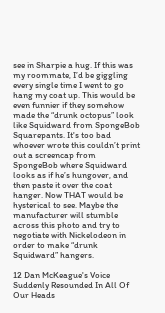see in Sharpie a hug. If this was my roommate, I’d be giggling every single time I went to go hang my coat up. This would be even funnier if they somehow made the “drunk octopus” look like Squidward from SpongeBob Squarepants. It's too bad whoever wrote this couldn’t print out a screencap from SpongeBob where Squidward looks as if he’s hungover, and then paste it over the coat hanger. Now THAT would be hysterical to see. Maybe the manufacturer will stumble across this photo and try to negotiate with Nickelodeon in order to make “drunk Squidward” hangers.

12 Dan McKeague's Voice Suddenly Resounded In All Of Our Heads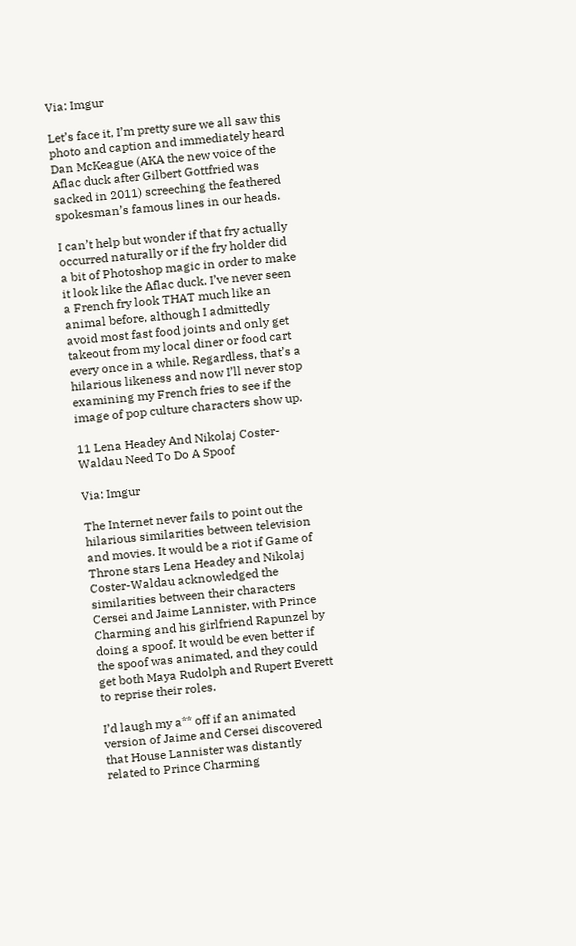Via: Imgur

Let’s face it, I’m pretty sure we all saw this photo and caption and immediately heard Dan McKeague (AKA the new voice of the Aflac duck after Gilbert Gottfried was sacked in 2011) screeching the feathered spokesman’s famous lines in our heads.

I can’t help but wonder if that fry actually occurred naturally or if the fry holder did a bit of Photoshop magic in order to make it look like the Aflac duck. I’ve never seen a French fry look THAT much like an animal before, although I admittedly avoid most fast food joints and only get takeout from my local diner or food cart every once in a while. Regardless, that’s a hilarious likeness and now I’ll never stop examining my French fries to see if the image of pop culture characters show up.

11 Lena Headey And Nikolaj Coster-Waldau Need To Do A Spoof

Via: Imgur

The Internet never fails to point out the hilarious similarities between television and movies. It would be a riot if Game of Throne stars Lena Headey and Nikolaj Coster-Waldau acknowledged the similarities between their characters Cersei and Jaime Lannister, with Prince Charming and his girlfriend Rapunzel by doing a spoof. It would be even better if the spoof was animated, and they could get both Maya Rudolph and Rupert Everett to reprise their roles.

I’d laugh my a** off if an animated version of Jaime and Cersei discovered that House Lannister was distantly related to Prince Charming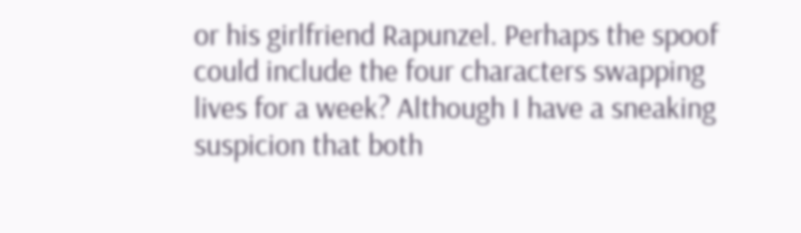or his girlfriend Rapunzel. Perhaps the spoof could include the four characters swapping lives for a week? Although I have a sneaking suspicion that both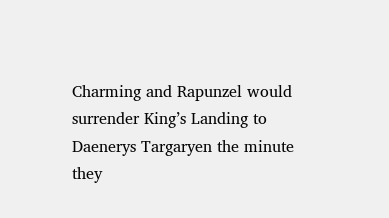Charming and Rapunzel would surrender King’s Landing to Daenerys Targaryen the minute they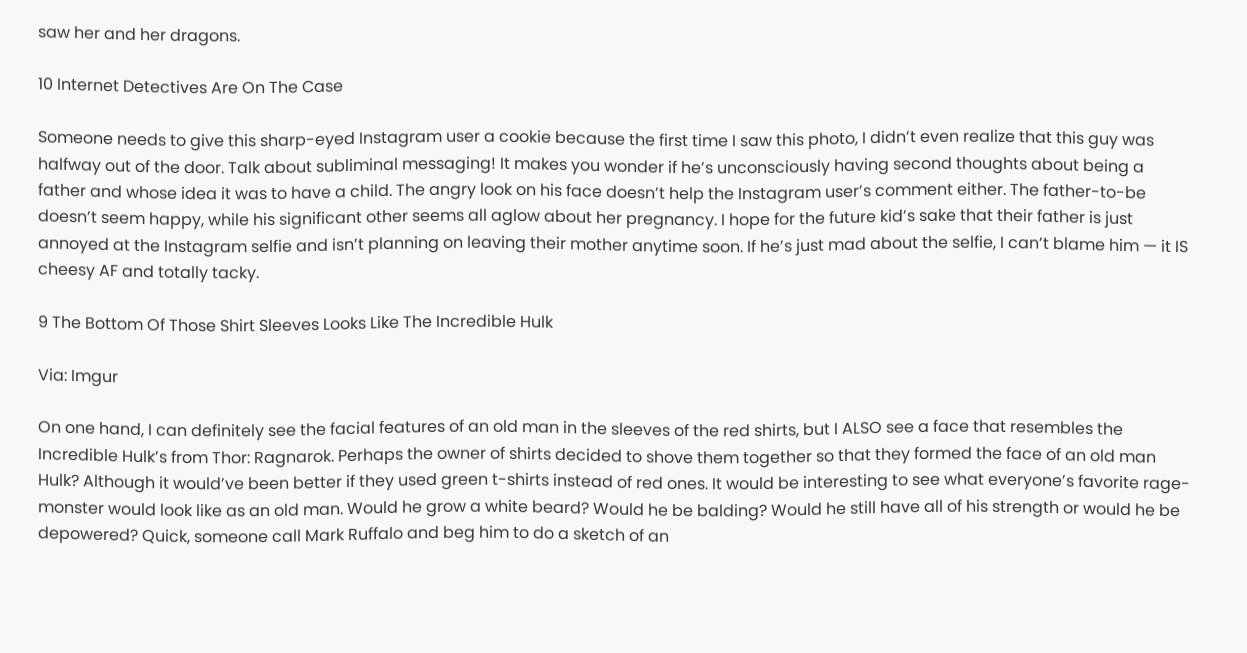saw her and her dragons.

10 Internet Detectives Are On The Case

Someone needs to give this sharp-eyed Instagram user a cookie because the first time I saw this photo, I didn’t even realize that this guy was halfway out of the door. Talk about subliminal messaging! It makes you wonder if he’s unconsciously having second thoughts about being a father and whose idea it was to have a child. The angry look on his face doesn’t help the Instagram user’s comment either. The father-to-be doesn’t seem happy, while his significant other seems all aglow about her pregnancy. I hope for the future kid’s sake that their father is just annoyed at the Instagram selfie and isn’t planning on leaving their mother anytime soon. If he’s just mad about the selfie, I can’t blame him — it IS cheesy AF and totally tacky.

9 The Bottom Of Those Shirt Sleeves Looks Like The Incredible Hulk

Via: Imgur

On one hand, I can definitely see the facial features of an old man in the sleeves of the red shirts, but I ALSO see a face that resembles the Incredible Hulk’s from Thor: Ragnarok. Perhaps the owner of shirts decided to shove them together so that they formed the face of an old man Hulk? Although it would’ve been better if they used green t-shirts instead of red ones. It would be interesting to see what everyone’s favorite rage-monster would look like as an old man. Would he grow a white beard? Would he be balding? Would he still have all of his strength or would he be depowered? Quick, someone call Mark Ruffalo and beg him to do a sketch of an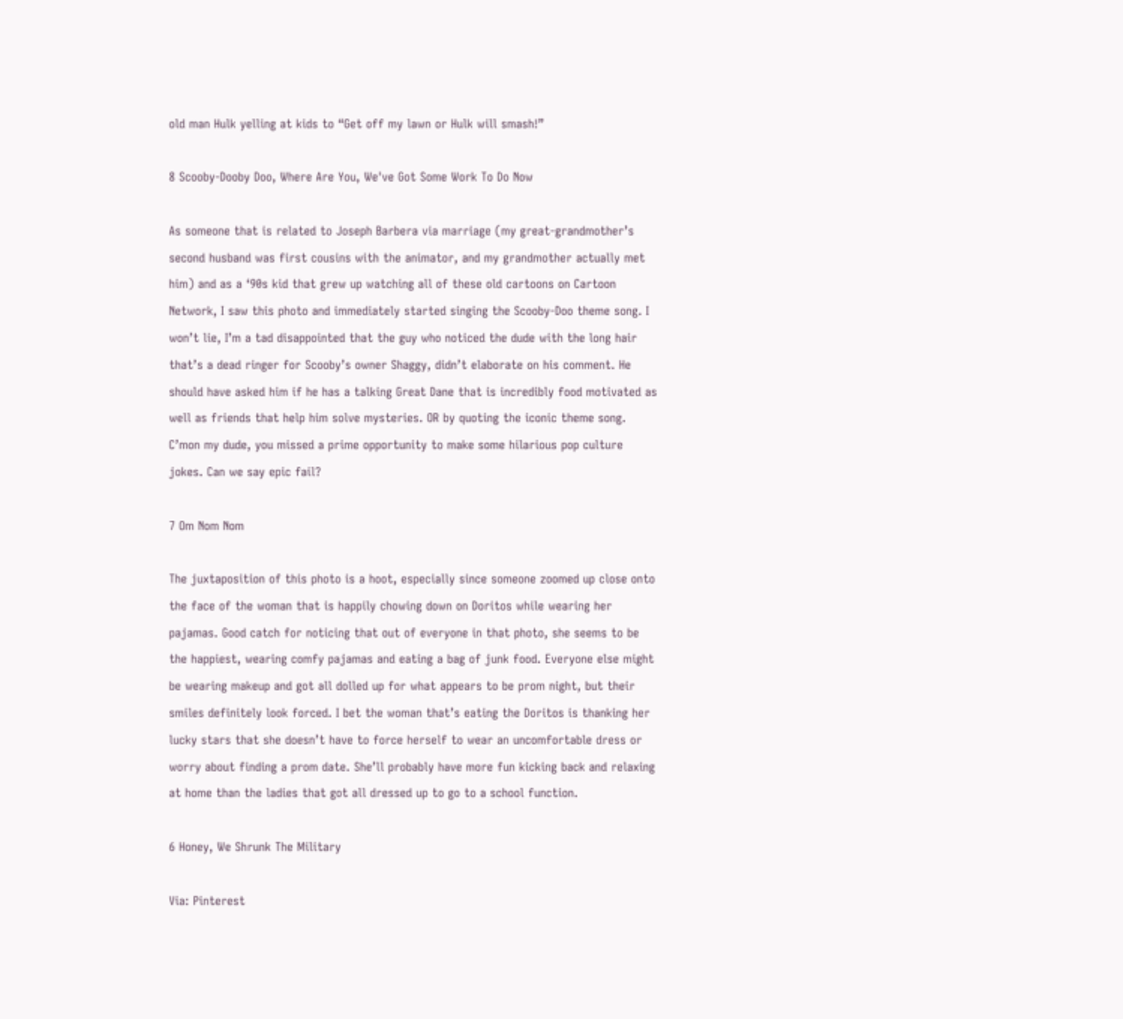old man Hulk yelling at kids to “Get off my lawn or Hulk will smash!”

8 Scooby-Dooby Doo, Where Are You, We've Got Some Work To Do Now

As someone that is related to Joseph Barbera via marriage (my great-grandmother’s second husband was first cousins with the animator, and my grandmother actually met him) and as a ‘90s kid that grew up watching all of these old cartoons on Cartoon Network, I saw this photo and immediately started singing the Scooby-Doo theme song. I won’t lie, I’m a tad disappointed that the guy who noticed the dude with the long hair that’s a dead ringer for Scooby’s owner Shaggy, didn’t elaborate on his comment. He should have asked him if he has a talking Great Dane that is incredibly food motivated as well as friends that help him solve mysteries. OR by quoting the iconic theme song. C’mon my dude, you missed a prime opportunity to make some hilarious pop culture jokes. Can we say epic fail?

7 Om Nom Nom

The juxtaposition of this photo is a hoot, especially since someone zoomed up close onto the face of the woman that is happily chowing down on Doritos while wearing her pajamas. Good catch for noticing that out of everyone in that photo, she seems to be the happiest, wearing comfy pajamas and eating a bag of junk food. Everyone else might be wearing makeup and got all dolled up for what appears to be prom night, but their smiles definitely look forced. I bet the woman that’s eating the Doritos is thanking her lucky stars that she doesn’t have to force herself to wear an uncomfortable dress or worry about finding a prom date. She’ll probably have more fun kicking back and relaxing at home than the ladies that got all dressed up to go to a school function.

6 Honey, We Shrunk The Military

Via: Pinterest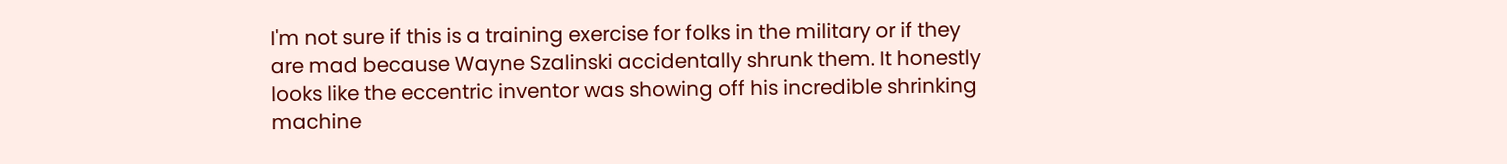I'm not sure if this is a training exercise for folks in the military or if they are mad because Wayne Szalinski accidentally shrunk them. It honestly looks like the eccentric inventor was showing off his incredible shrinking machine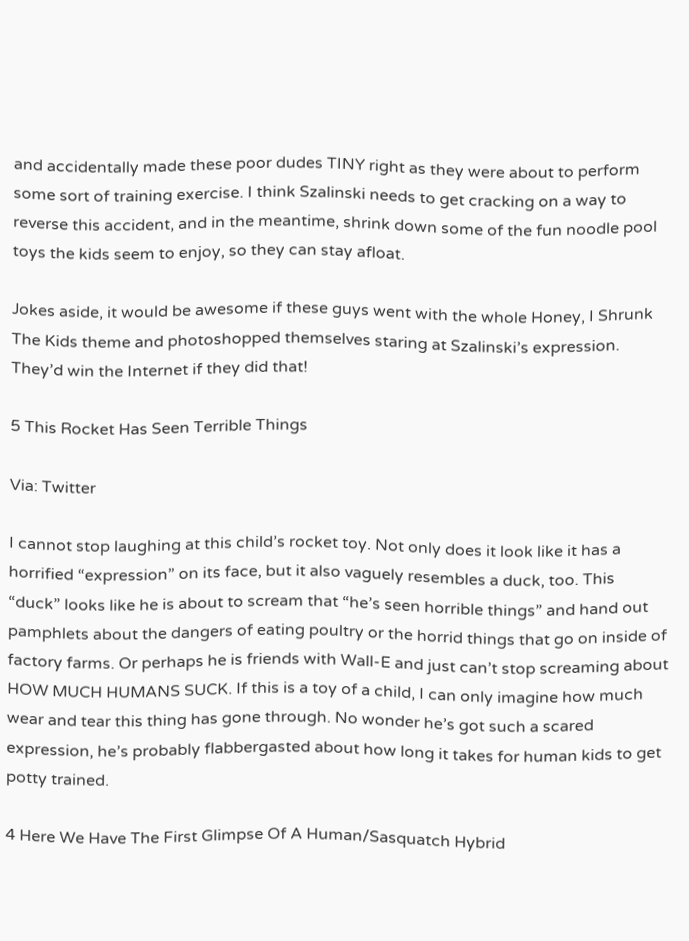and accidentally made these poor dudes TINY right as they were about to perform some sort of training exercise. I think Szalinski needs to get cracking on a way to reverse this accident, and in the meantime, shrink down some of the fun noodle pool toys the kids seem to enjoy, so they can stay afloat.

Jokes aside, it would be awesome if these guys went with the whole Honey, I Shrunk The Kids theme and photoshopped themselves staring at Szalinski’s expression. They’d win the Internet if they did that!

5 This Rocket Has Seen Terrible Things

Via: Twitter

I cannot stop laughing at this child’s rocket toy. Not only does it look like it has a horrified “expression” on its face, but it also vaguely resembles a duck, too. This “duck” looks like he is about to scream that “he’s seen horrible things” and hand out pamphlets about the dangers of eating poultry or the horrid things that go on inside of factory farms. Or perhaps he is friends with Wall-E and just can’t stop screaming about HOW MUCH HUMANS SUCK. If this is a toy of a child, I can only imagine how much wear and tear this thing has gone through. No wonder he’s got such a scared expression, he’s probably flabbergasted about how long it takes for human kids to get potty trained.

4 Here We Have The First Glimpse Of A Human/Sasquatch Hybrid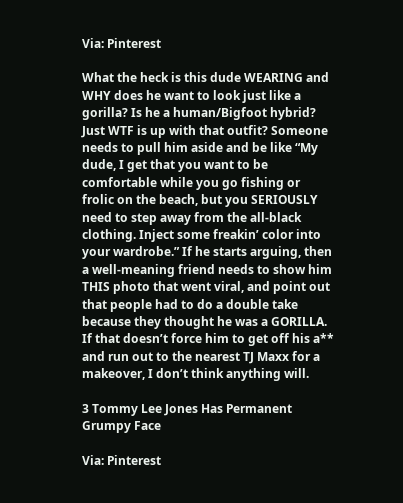Via: Pinterest

What the heck is this dude WEARING and WHY does he want to look just like a gorilla? Is he a human/Bigfoot hybrid? Just WTF is up with that outfit? Someone needs to pull him aside and be like “My dude, I get that you want to be comfortable while you go fishing or frolic on the beach, but you SERIOUSLY need to step away from the all-black clothing. Inject some freakin’ color into your wardrobe.” If he starts arguing, then a well-meaning friend needs to show him THIS photo that went viral, and point out that people had to do a double take because they thought he was a GORILLA. If that doesn’t force him to get off his a** and run out to the nearest TJ Maxx for a makeover, I don’t think anything will.

3 Tommy Lee Jones Has Permanent Grumpy Face

Via: Pinterest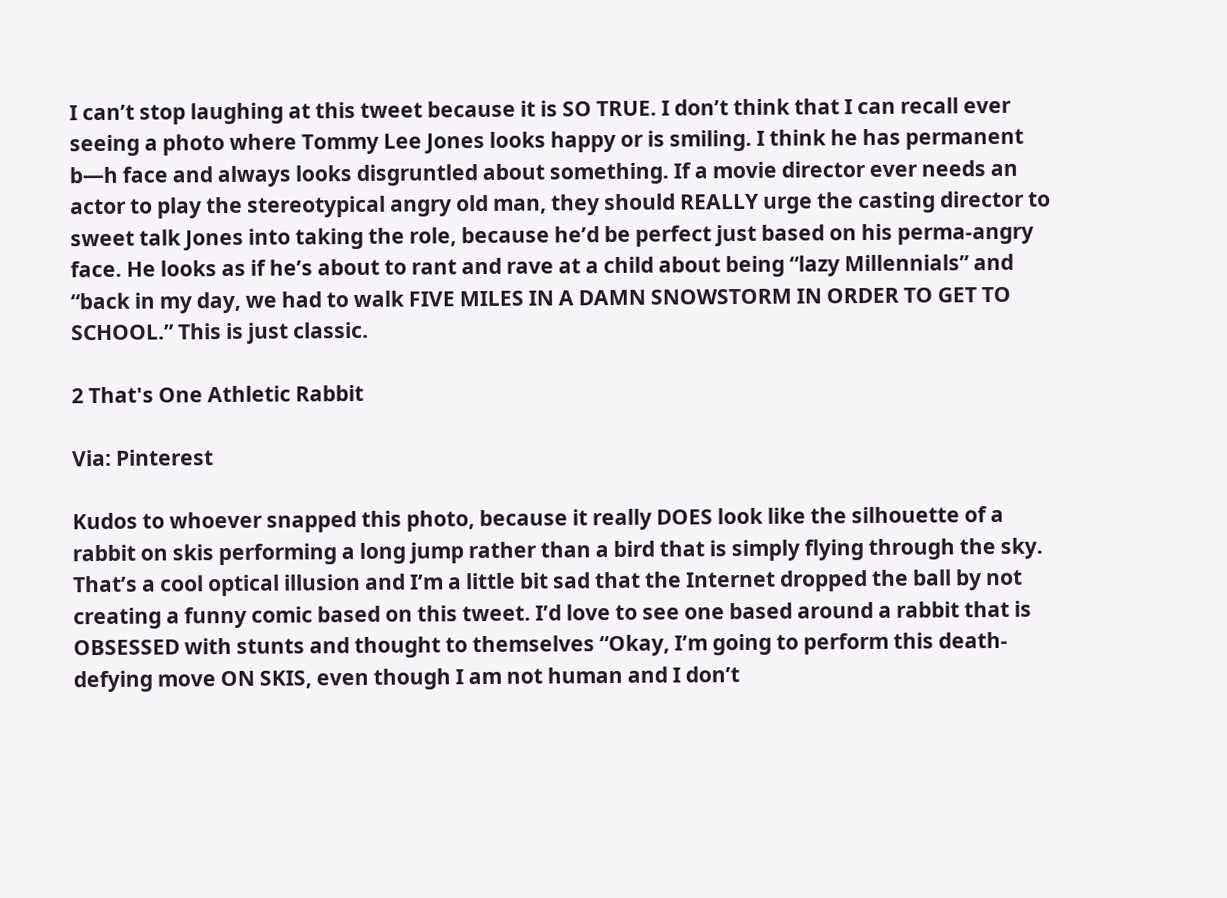I can’t stop laughing at this tweet because it is SO TRUE. I don’t think that I can recall ever seeing a photo where Tommy Lee Jones looks happy or is smiling. I think he has permanent b—h face and always looks disgruntled about something. If a movie director ever needs an actor to play the stereotypical angry old man, they should REALLY urge the casting director to sweet talk Jones into taking the role, because he’d be perfect just based on his perma-angry face. He looks as if he’s about to rant and rave at a child about being “lazy Millennials” and “back in my day, we had to walk FIVE MILES IN A DAMN SNOWSTORM IN ORDER TO GET TO SCHOOL.” This is just classic.

2 That's One Athletic Rabbit

Via: Pinterest

Kudos to whoever snapped this photo, because it really DOES look like the silhouette of a rabbit on skis performing a long jump rather than a bird that is simply flying through the sky. That’s a cool optical illusion and I’m a little bit sad that the Internet dropped the ball by not creating a funny comic based on this tweet. I’d love to see one based around a rabbit that is OBSESSED with stunts and thought to themselves “Okay, I’m going to perform this death-defying move ON SKIS, even though I am not human and I don’t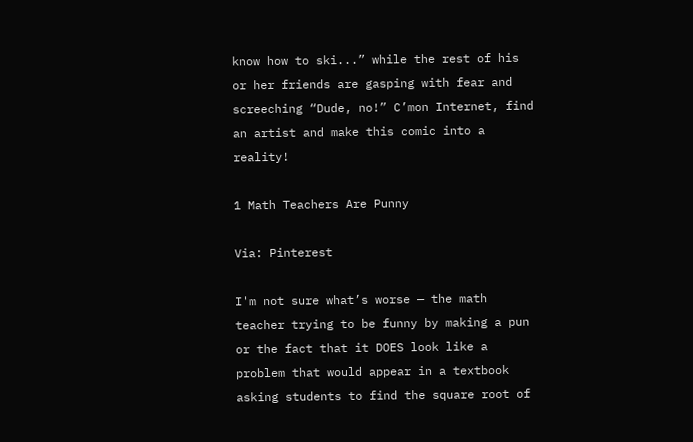know how to ski...” while the rest of his or her friends are gasping with fear and screeching “Dude, no!” C’mon Internet, find an artist and make this comic into a reality!

1 Math Teachers Are Punny

Via: Pinterest

I'm not sure what’s worse — the math teacher trying to be funny by making a pun or the fact that it DOES look like a problem that would appear in a textbook asking students to find the square root of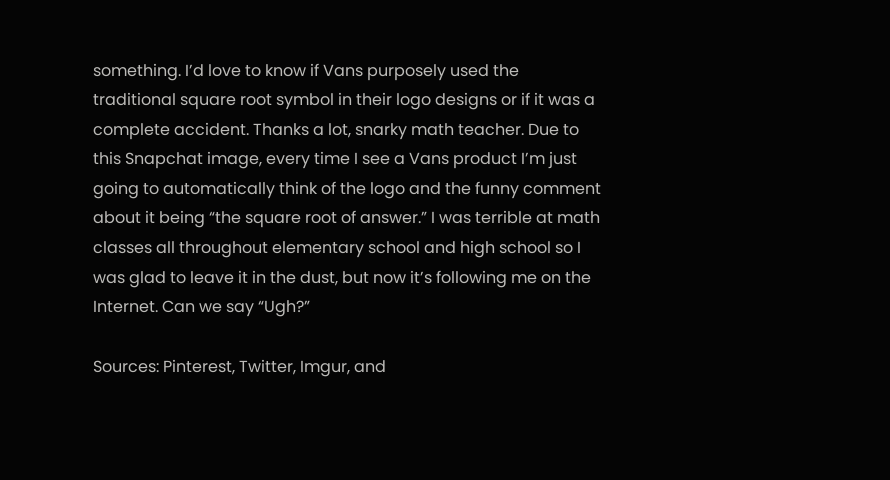something. I’d love to know if Vans purposely used the traditional square root symbol in their logo designs or if it was a complete accident. Thanks a lot, snarky math teacher. Due to this Snapchat image, every time I see a Vans product I’m just going to automatically think of the logo and the funny comment about it being “the square root of answer.” I was terrible at math classes all throughout elementary school and high school so I was glad to leave it in the dust, but now it’s following me on the Internet. Can we say “Ugh?”

Sources: Pinterest, Twitter, Imgur, and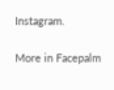Instagram.

More in Facepalm